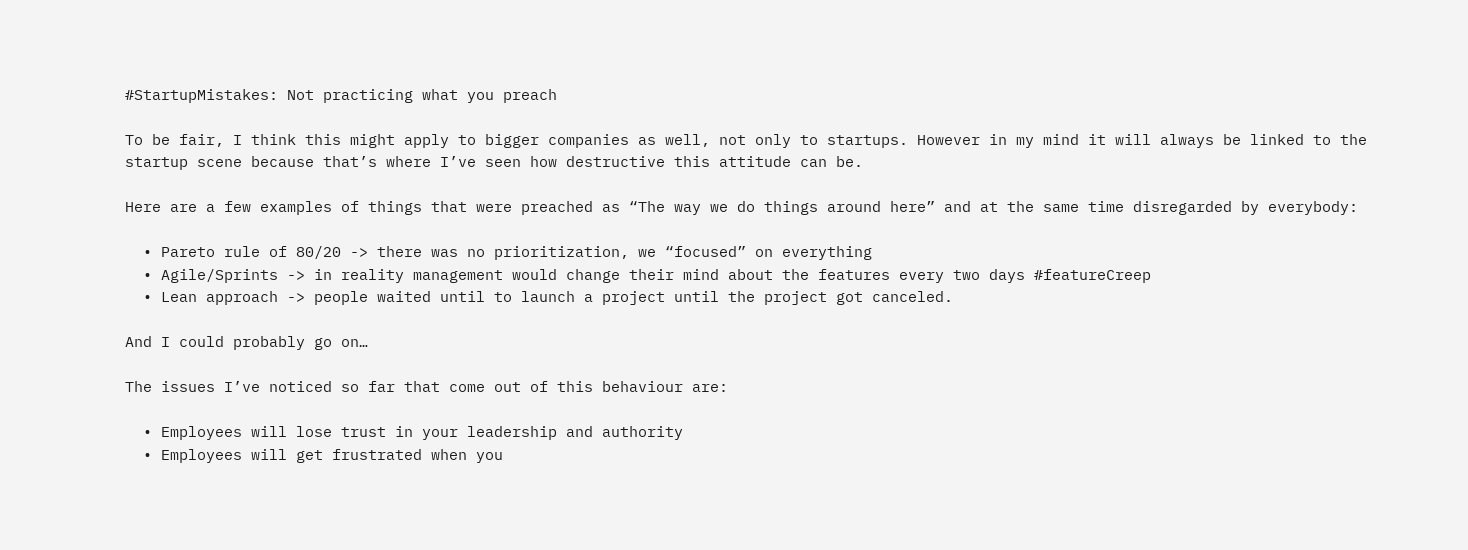#StartupMistakes: Not practicing what you preach

To be fair, I think this might apply to bigger companies as well, not only to startups. However in my mind it will always be linked to the startup scene because that’s where I’ve seen how destructive this attitude can be.

Here are a few examples of things that were preached as “The way we do things around here” and at the same time disregarded by everybody:

  • Pareto rule of 80/20 -> there was no prioritization, we “focused” on everything
  • Agile/Sprints -> in reality management would change their mind about the features every two days #featureCreep
  • Lean approach -> people waited until to launch a project until the project got canceled.

And I could probably go on…

The issues I’ve noticed so far that come out of this behaviour are:

  • Employees will lose trust in your leadership and authority
  • Employees will get frustrated when you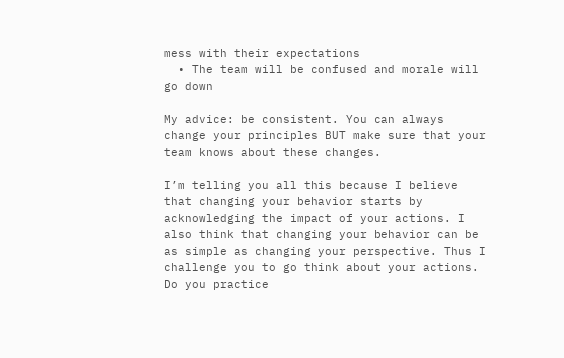mess with their expectations
  • The team will be confused and morale will go down

My advice: be consistent. You can always change your principles BUT make sure that your team knows about these changes.

I’m telling you all this because I believe that changing your behavior starts by acknowledging the impact of your actions. I also think that changing your behavior can be as simple as changing your perspective. Thus I challenge you to go think about your actions.  Do you practice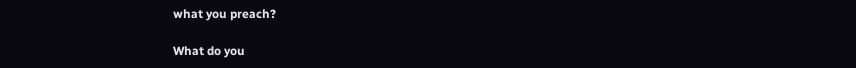what you preach?

What do you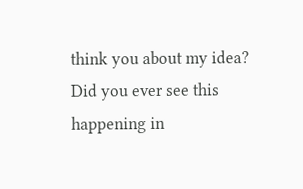think you about my idea? Did you ever see this happening in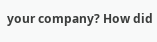your company? How did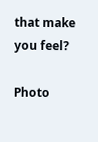that make you feel?

Photo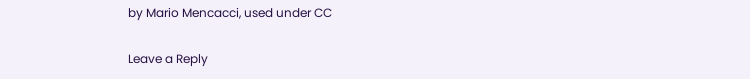by Mario Mencacci, used under CC

Leave a Reply